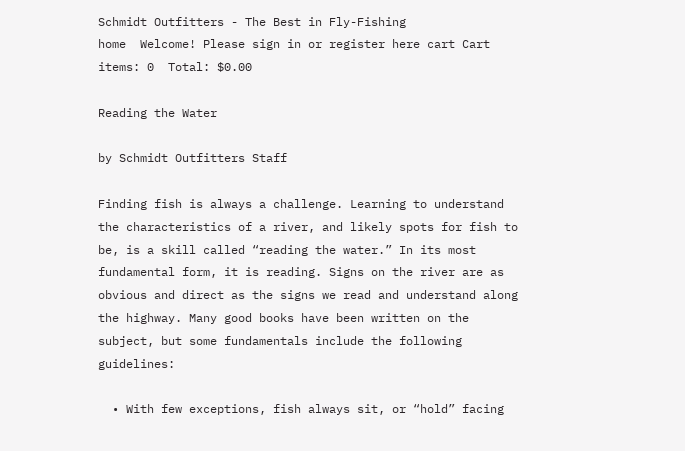Schmidt Outfitters - The Best in Fly-Fishing
home  Welcome! Please sign in or register here cart Cart items: 0  Total: $0.00

Reading the Water

by Schmidt Outfitters Staff

Finding fish is always a challenge. Learning to understand the characteristics of a river, and likely spots for fish to be, is a skill called “reading the water.” In its most fundamental form, it is reading. Signs on the river are as obvious and direct as the signs we read and understand along the highway. Many good books have been written on the subject, but some fundamentals include the following guidelines:

  • With few exceptions, fish always sit, or “hold” facing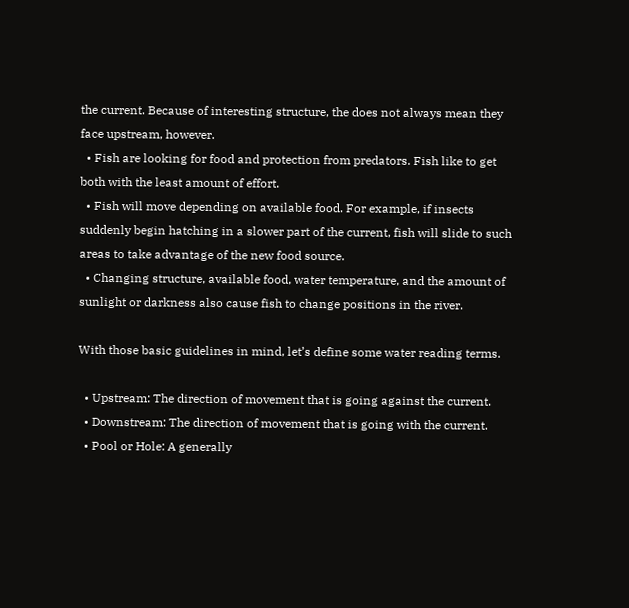the current. Because of interesting structure, the does not always mean they face upstream, however.
  • Fish are looking for food and protection from predators. Fish like to get both with the least amount of effort.
  • Fish will move depending on available food. For example, if insects suddenly begin hatching in a slower part of the current, fish will slide to such areas to take advantage of the new food source.
  • Changing structure, available food, water temperature, and the amount of sunlight or darkness also cause fish to change positions in the river.

With those basic guidelines in mind, let’s define some water reading terms.

  • Upstream: The direction of movement that is going against the current.
  • Downstream: The direction of movement that is going with the current.
  • Pool or Hole: A generally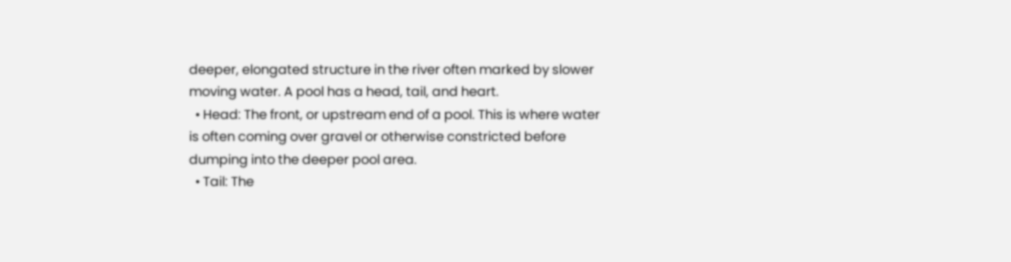deeper, elongated structure in the river often marked by slower moving water. A pool has a head, tail, and heart.
  • Head: The front, or upstream end of a pool. This is where water is often coming over gravel or otherwise constricted before dumping into the deeper pool area.
  • Tail: The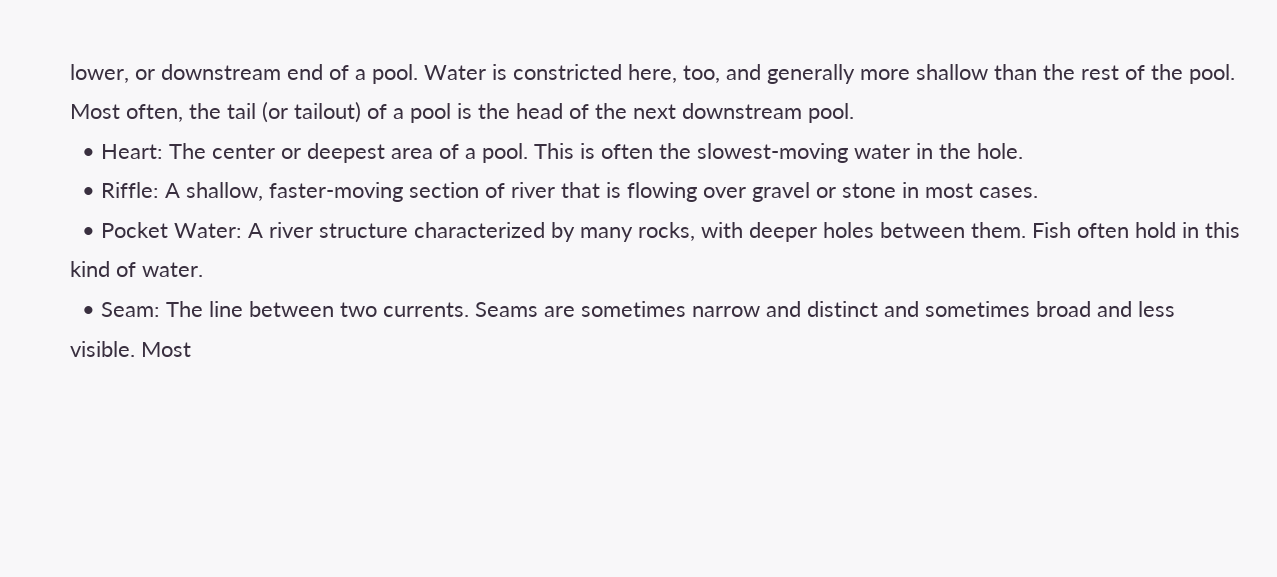lower, or downstream end of a pool. Water is constricted here, too, and generally more shallow than the rest of the pool. Most often, the tail (or tailout) of a pool is the head of the next downstream pool.
  • Heart: The center or deepest area of a pool. This is often the slowest-moving water in the hole.
  • Riffle: A shallow, faster-moving section of river that is flowing over gravel or stone in most cases.
  • Pocket Water: A river structure characterized by many rocks, with deeper holes between them. Fish often hold in this kind of water.
  • Seam: The line between two currents. Seams are sometimes narrow and distinct and sometimes broad and less visible. Most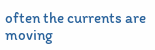often the currents are moving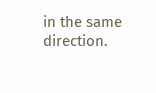in the same direction.